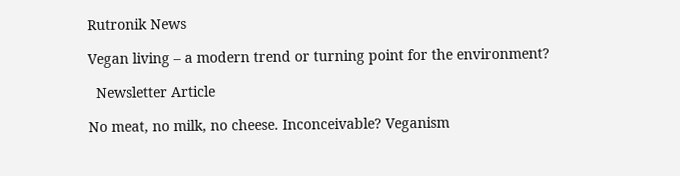Rutronik News

Vegan living – a modern trend or turning point for the environment?

  Newsletter Article

No meat, no milk, no cheese. Inconceivable? Veganism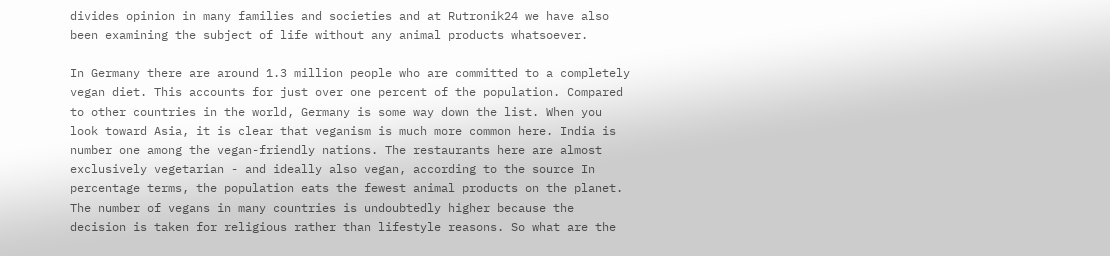divides opinion in many families and societies and at Rutronik24 we have also been examining the subject of life without any animal products whatsoever.

In Germany there are around 1.3 million people who are committed to a completely vegan diet. This accounts for just over one percent of the population. Compared to other countries in the world, Germany is some way down the list. When you look toward Asia, it is clear that veganism is much more common here. India is number one among the vegan-friendly nations. The restaurants here are almost exclusively vegetarian - and ideally also vegan, according to the source In percentage terms, the population eats the fewest animal products on the planet. The number of vegans in many countries is undoubtedly higher because the decision is taken for religious rather than lifestyle reasons. So what are the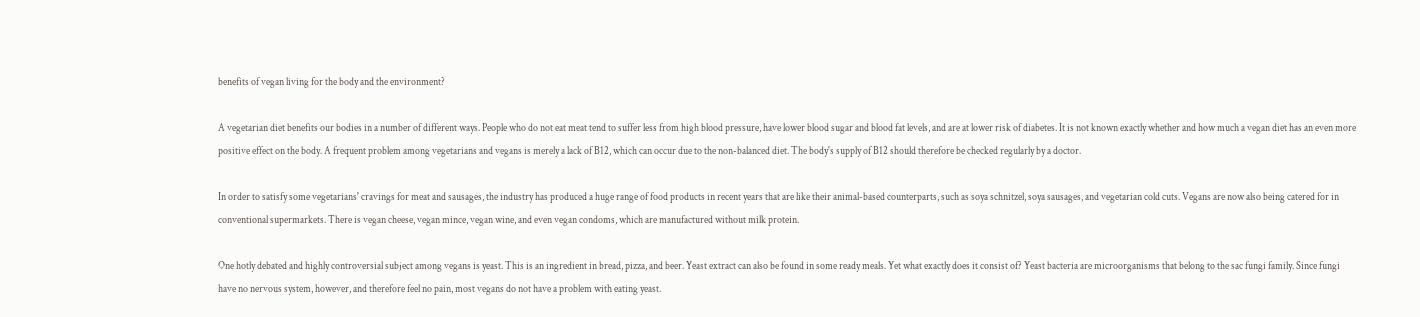benefits of vegan living for the body and the environment?

A vegetarian diet benefits our bodies in a number of different ways. People who do not eat meat tend to suffer less from high blood pressure, have lower blood sugar and blood fat levels, and are at lower risk of diabetes. It is not known exactly whether and how much a vegan diet has an even more positive effect on the body. A frequent problem among vegetarians and vegans is merely a lack of B12, which can occur due to the non-balanced diet. The body's supply of B12 should therefore be checked regularly by a doctor.

In order to satisfy some vegetarians' cravings for meat and sausages, the industry has produced a huge range of food products in recent years that are like their animal-based counterparts, such as soya schnitzel, soya sausages, and vegetarian cold cuts. Vegans are now also being catered for in conventional supermarkets. There is vegan cheese, vegan mince, vegan wine, and even vegan condoms, which are manufactured without milk protein.

One hotly debated and highly controversial subject among vegans is yeast. This is an ingredient in bread, pizza, and beer. Yeast extract can also be found in some ready meals. Yet what exactly does it consist of? Yeast bacteria are microorganisms that belong to the sac fungi family. Since fungi have no nervous system, however, and therefore feel no pain, most vegans do not have a problem with eating yeast.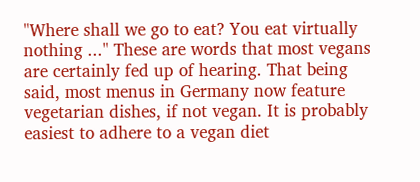"Where shall we go to eat? You eat virtually nothing ..." These are words that most vegans are certainly fed up of hearing. That being said, most menus in Germany now feature vegetarian dishes, if not vegan. It is probably easiest to adhere to a vegan diet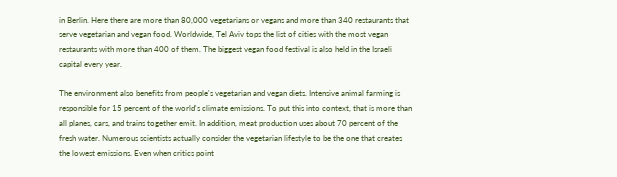in Berlin. Here there are more than 80,000 vegetarians or vegans and more than 340 restaurants that serve vegetarian and vegan food. Worldwide, Tel Aviv tops the list of cities with the most vegan restaurants with more than 400 of them. The biggest vegan food festival is also held in the Israeli capital every year.

The environment also benefits from people's vegetarian and vegan diets. Intensive animal farming is responsible for 15 percent of the world's climate emissions. To put this into context, that is more than all planes, cars, and trains together emit. In addition, meat production uses about 70 percent of the fresh water. Numerous scientists actually consider the vegetarian lifestyle to be the one that creates the lowest emissions. Even when critics point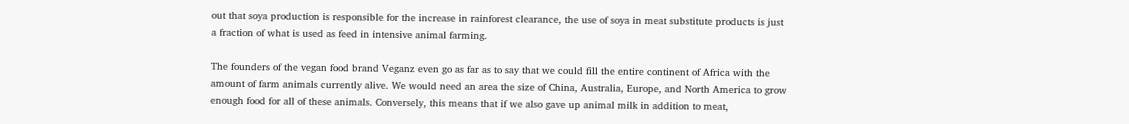out that soya production is responsible for the increase in rainforest clearance, the use of soya in meat substitute products is just a fraction of what is used as feed in intensive animal farming.

The founders of the vegan food brand Veganz even go as far as to say that we could fill the entire continent of Africa with the amount of farm animals currently alive. We would need an area the size of China, Australia, Europe, and North America to grow enough food for all of these animals. Conversely, this means that if we also gave up animal milk in addition to meat,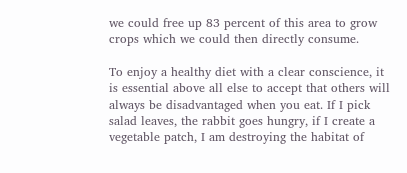we could free up 83 percent of this area to grow crops which we could then directly consume.

To enjoy a healthy diet with a clear conscience, it is essential above all else to accept that others will always be disadvantaged when you eat. If I pick salad leaves, the rabbit goes hungry, if I create a vegetable patch, I am destroying the habitat of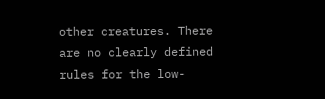other creatures. There are no clearly defined rules for the low-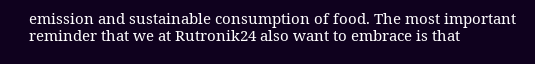emission and sustainable consumption of food. The most important reminder that we at Rutronik24 also want to embrace is that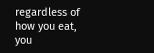regardless of how you eat, you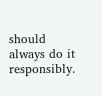should always do it responsibly.